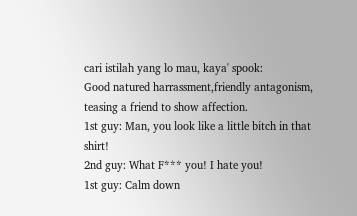cari istilah yang lo mau, kaya' spook:
Good natured harrassment,friendly antagonism, teasing a friend to show affection.
1st guy: Man, you look like a little bitch in that shirt!
2nd guy: What F*** you! I hate you!
1st guy: Calm down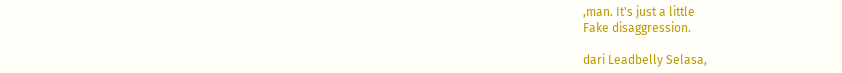,man. It's just a little
Fake disaggression.

dari Leadbelly Selasa,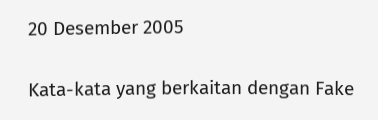20 Desember 2005

Kata-kata yang berkaitan dengan Fake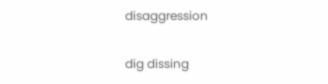disaggression

dig dissing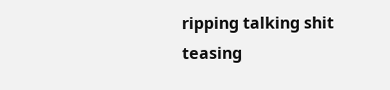ripping talking shit teasing